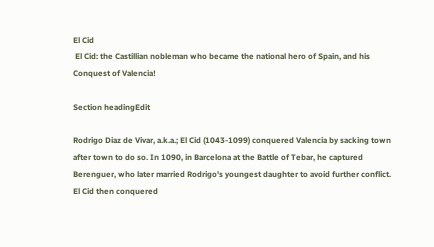El Cid
 El Cid: the Castillian nobleman who became the national hero of Spain, and his Conquest of Valencia!

Section headingEdit

Rodrigo Diaz de Vivar, a.k.a.; El Cid (1043-1099) conquered Valencia by sacking town after town to do so. In 1090, in Barcelona at the Battle of Tebar, he captured Berenguer, who later married Rodrigo's youngest daughter to avoid further conflict. El Cid then conquered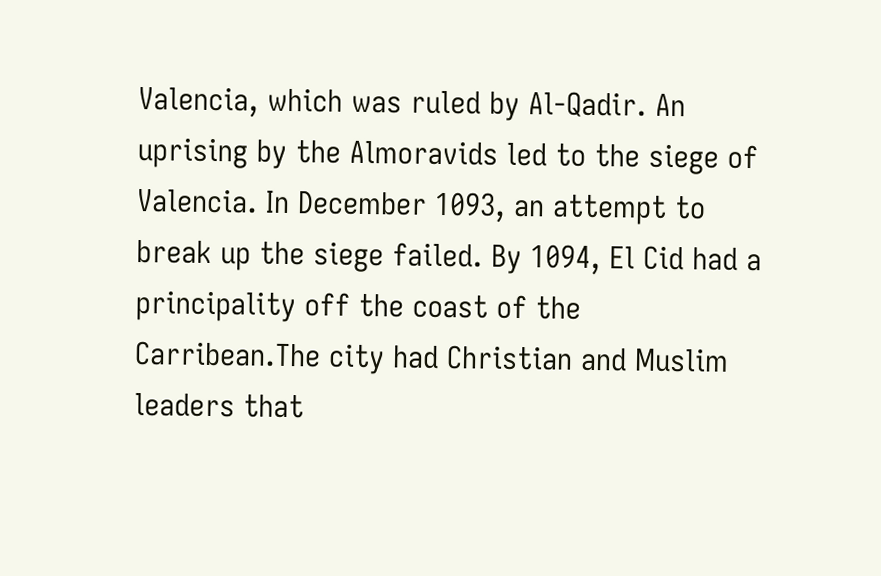Valencia, which was ruled by Al-Qadir. An uprising by the Almoravids led to the siege of Valencia. In December 1093, an attempt to break up the siege failed. By 1094, El Cid had a principality off the coast of the Carribean.The city had Christian and Muslim leaders that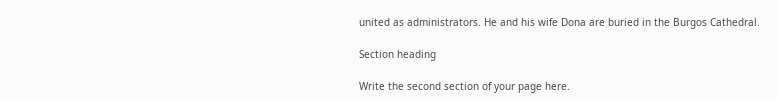united as administrators. He and his wife Dona are buried in the Burgos Cathedral.

Section heading

Write the second section of your page here.